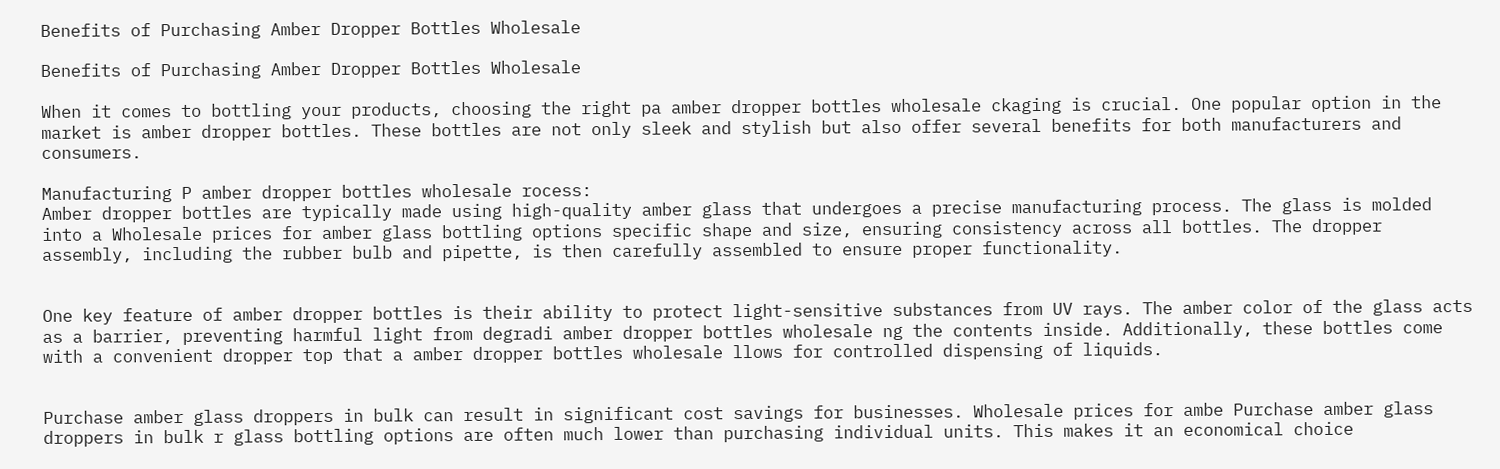Benefits of Purchasing Amber Dropper Bottles Wholesale

Benefits of Purchasing Amber Dropper Bottles Wholesale

When it comes to bottling your products, choosing the right pa amber dropper bottles wholesale ckaging is crucial. One popular option in the market is amber dropper bottles. These bottles are not only sleek and stylish but also offer several benefits for both manufacturers and consumers.

Manufacturing P amber dropper bottles wholesale rocess:
Amber dropper bottles are typically made using high-quality amber glass that undergoes a precise manufacturing process. The glass is molded into a Wholesale prices for amber glass bottling options specific shape and size, ensuring consistency across all bottles. The dropper assembly, including the rubber bulb and pipette, is then carefully assembled to ensure proper functionality.


One key feature of amber dropper bottles is their ability to protect light-sensitive substances from UV rays. The amber color of the glass acts as a barrier, preventing harmful light from degradi amber dropper bottles wholesale ng the contents inside. Additionally, these bottles come with a convenient dropper top that a amber dropper bottles wholesale llows for controlled dispensing of liquids.


Purchase amber glass droppers in bulk can result in significant cost savings for businesses. Wholesale prices for ambe Purchase amber glass droppers in bulk r glass bottling options are often much lower than purchasing individual units. This makes it an economical choice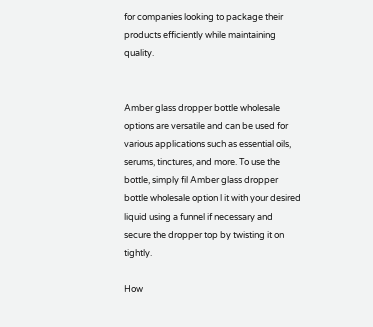for companies looking to package their products efficiently while maintaining quality.


Amber glass dropper bottle wholesale options are versatile and can be used for various applications such as essential oils, serums, tinctures, and more. To use the bottle, simply fil Amber glass dropper bottle wholesale option l it with your desired liquid using a funnel if necessary and secure the dropper top by twisting it on tightly.

How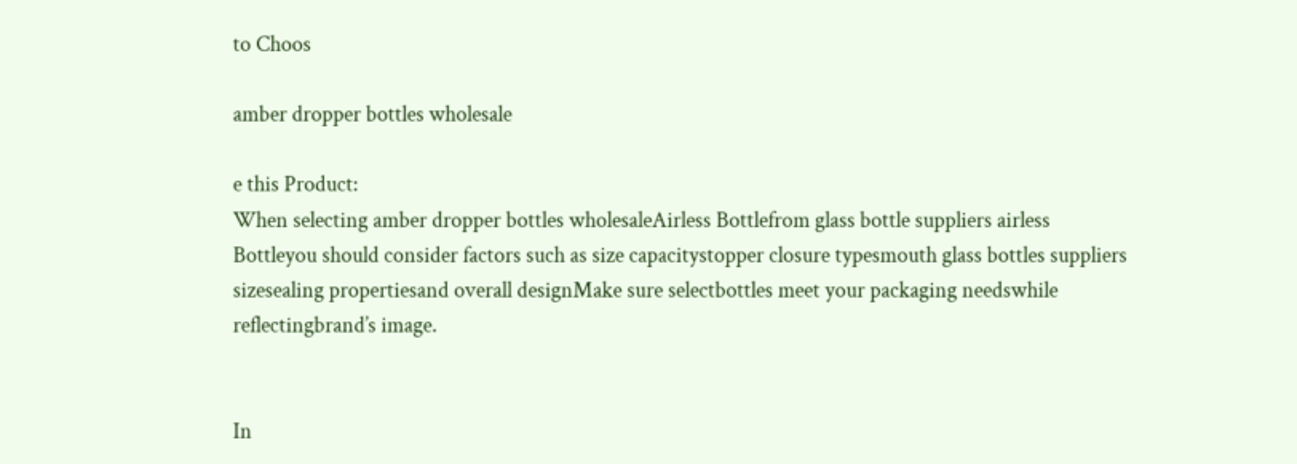to Choos

amber dropper bottles wholesale

e this Product:
When selecting amber dropper bottles wholesaleAirless Bottlefrom glass bottle suppliers airless Bottleyou should consider factors such as size capacitystopper closure typesmouth glass bottles suppliers sizesealing propertiesand overall designMake sure selectbottles meet your packaging needswhile reflectingbrand’s image.


In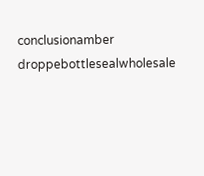conclusionamber droppebottlesealwholesale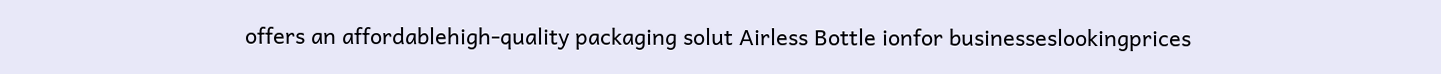offers an affordablehigh-quality packaging solut Airless Bottle ionfor businesseslookingprices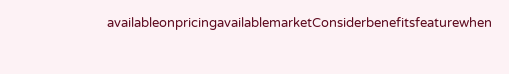availableonpricingavailablemarketConsiderbenefitsfeaturewhen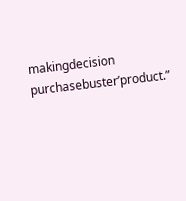makingdecision purchasebuster’product.”